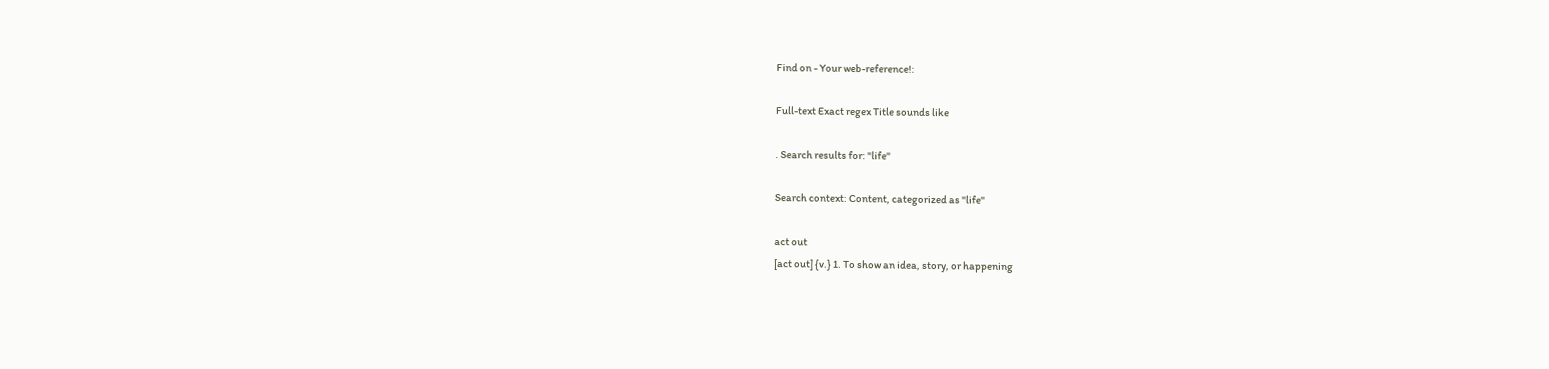Find on - Your web-reference!:

Full-text Exact regex Title sounds like

. Search results for: "life"

Search context: Content, categorized as "life"

act out
[act out] {v.} 1. To show an idea, story, or happening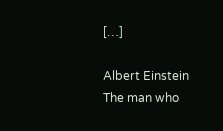[…]

Albert Einstein
The man who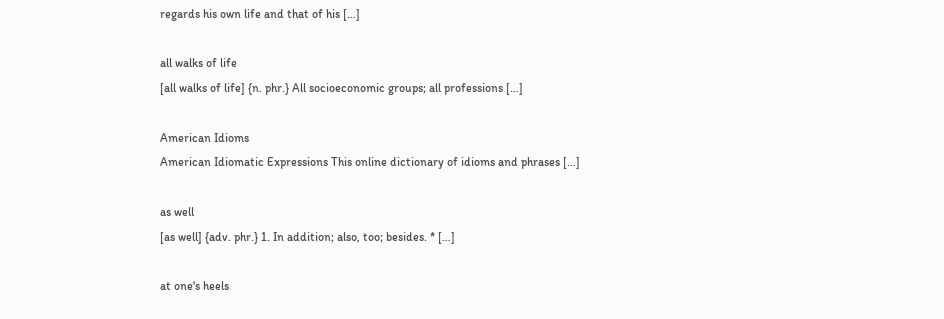regards his own life and that of his […]

all walks of life
[all walks of life] {n. phr.} All socioeconomic groups; all professions […]

American Idioms
American Idiomatic Expressions This online dictionary of idioms and phrases […]

as well
[as well] {adv. phr.} 1. In addition; also, too; besides. * […]

at one's heels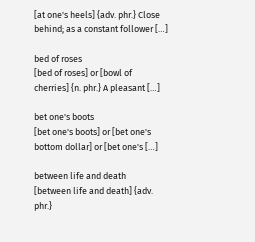[at one's heels] {adv. phr.} Close behind; as a constant follower […]

bed of roses
[bed of roses] or [bowl of cherries] {n. phr.} A pleasant […]

bet one's boots
[bet one's boots] or [bet one's bottom dollar] or [bet one's […]

between life and death
[between life and death] {adv. phr.}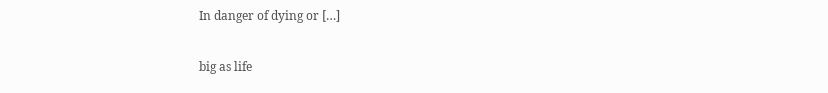In danger of dying or […]

big as life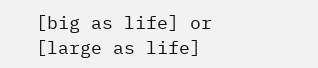[big as life] or [large as life]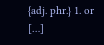{adj. phr.} 1. or […]